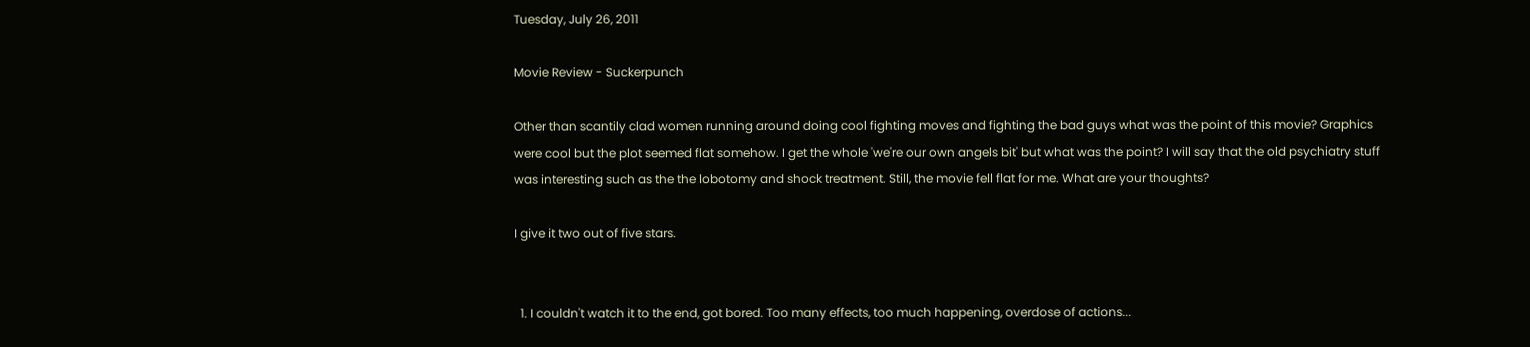Tuesday, July 26, 2011

Movie Review - Suckerpunch

Other than scantily clad women running around doing cool fighting moves and fighting the bad guys what was the point of this movie? Graphics were cool but the plot seemed flat somehow. I get the whole 'we're our own angels bit' but what was the point? I will say that the old psychiatry stuff was interesting such as the the lobotomy and shock treatment. Still, the movie fell flat for me. What are your thoughts?

I give it two out of five stars.


  1. I couldn't watch it to the end, got bored. Too many effects, too much happening, overdose of actions...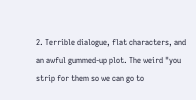2. Terrible dialogue, flat characters, and an awful gummed-up plot. The weird "you strip for them so we can go to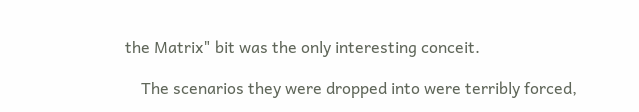the Matrix" bit was the only interesting conceit.

    The scenarios they were dropped into were terribly forced,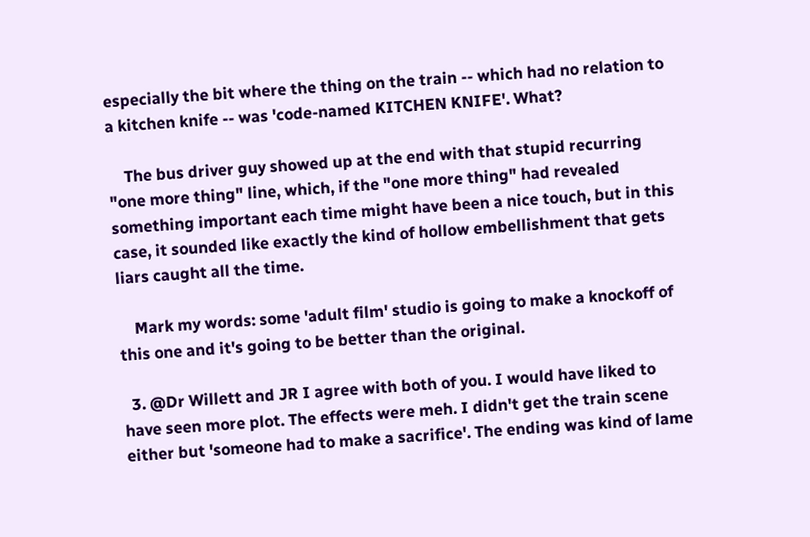especially the bit where the thing on the train -- which had no relation to a kitchen knife -- was 'code-named KITCHEN KNIFE'. What?

    The bus driver guy showed up at the end with that stupid recurring "one more thing" line, which, if the "one more thing" had revealed something important each time might have been a nice touch, but in this case, it sounded like exactly the kind of hollow embellishment that gets liars caught all the time.

    Mark my words: some 'adult film' studio is going to make a knockoff of this one and it's going to be better than the original.

  3. @Dr Willett and JR I agree with both of you. I would have liked to have seen more plot. The effects were meh. I didn't get the train scene either but 'someone had to make a sacrifice'. The ending was kind of lame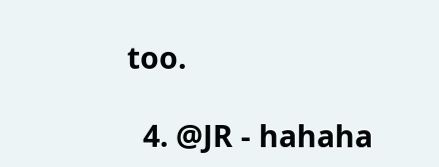too.

  4. @JR - hahaha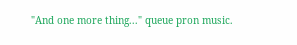"And one more thing..." queue pron music.